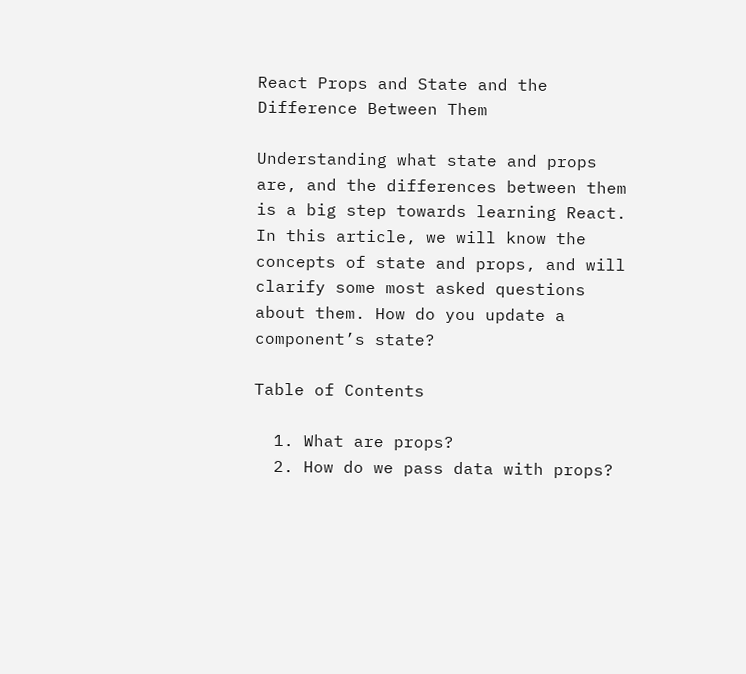React Props and State and the Difference Between Them

Understanding what state and props are, and the differences between them is a big step towards learning React. In this article, we will know the concepts of state and props, and will clarify some most asked questions about them. How do you update a component’s state?

Table of Contents

  1. What are props?
  2. How do we pass data with props?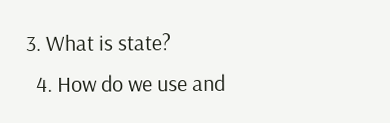3. What is state?
  4. How do we use and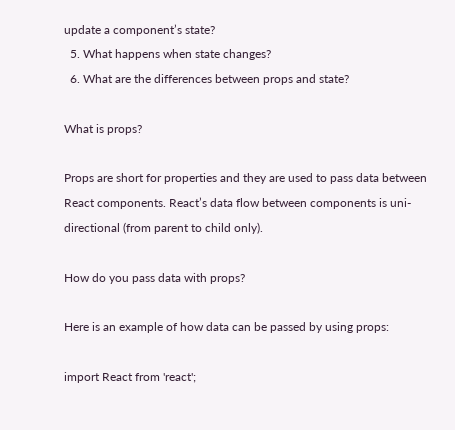update a component’s state?
  5. What happens when state changes?
  6. What are the differences between props and state?

What is props?

Props are short for properties and they are used to pass data between React components. React’s data flow between components is uni-directional (from parent to child only).

How do you pass data with props?

Here is an example of how data can be passed by using props:

import React from 'react';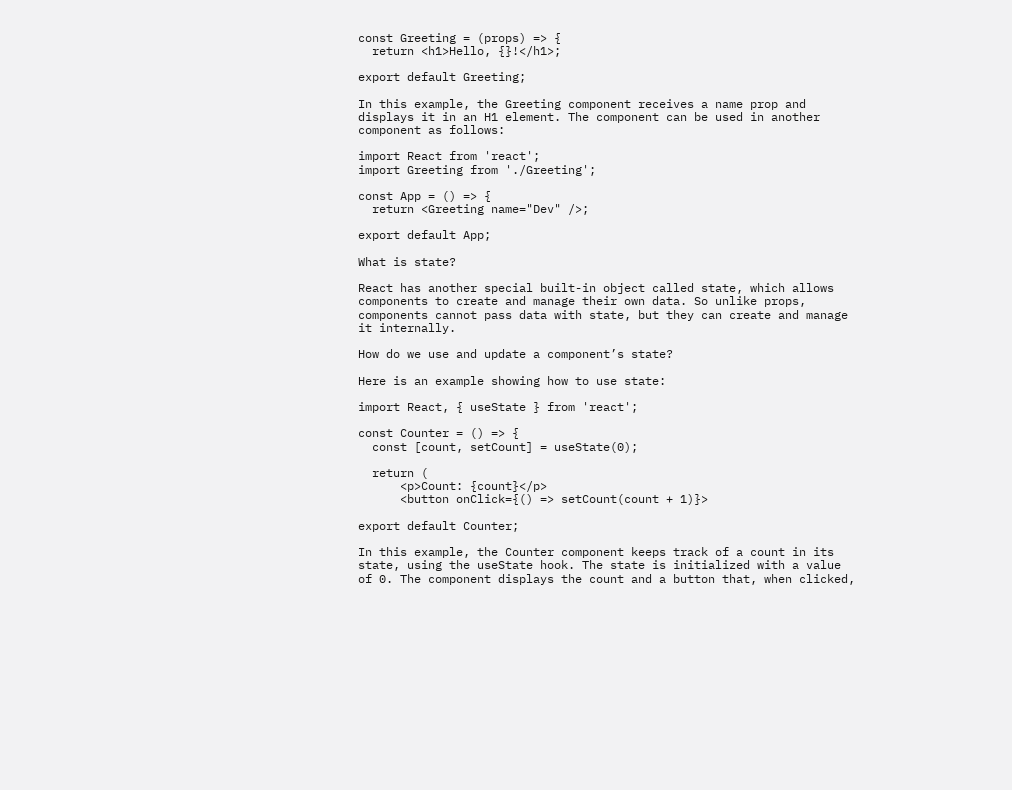const Greeting = (props) => {
  return <h1>Hello, {}!</h1>;

export default Greeting;

In this example, the Greeting component receives a name prop and displays it in an H1 element. The component can be used in another component as follows:

import React from 'react';
import Greeting from './Greeting';

const App = () => {
  return <Greeting name="Dev" />;

export default App;

What is state?

React has another special built-in object called state, which allows components to create and manage their own data. So unlike props, components cannot pass data with state, but they can create and manage it internally.

How do we use and update a component’s state?

Here is an example showing how to use state:

import React, { useState } from 'react';

const Counter = () => {
  const [count, setCount] = useState(0);

  return (
      <p>Count: {count}</p>
      <button onClick={() => setCount(count + 1)}>

export default Counter;

In this example, the Counter component keeps track of a count in its state, using the useState hook. The state is initialized with a value of 0. The component displays the count and a button that, when clicked,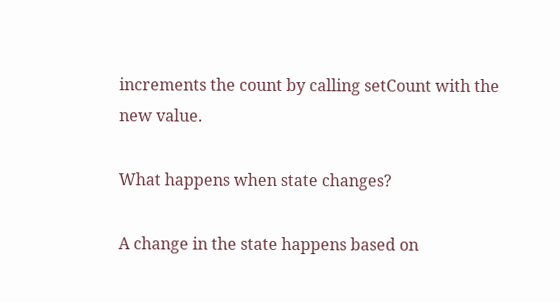increments the count by calling setCount with the new value.

What happens when state changes?

A change in the state happens based on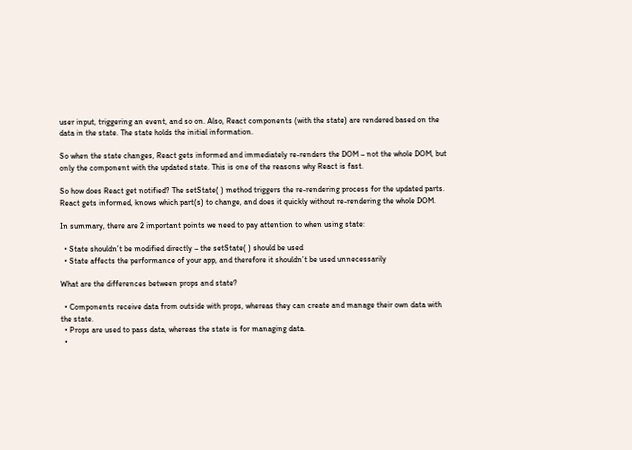user input, triggering an event, and so on. Also, React components (with the state) are rendered based on the data in the state. The state holds the initial information.

So when the state changes, React gets informed and immediately re-renders the DOM – not the whole DOM, but only the component with the updated state. This is one of the reasons why React is fast.

So how does React get notified? The setState( ) method triggers the re-rendering process for the updated parts. React gets informed, knows which part(s) to change, and does it quickly without re-rendering the whole DOM.

In summary, there are 2 important points we need to pay attention to when using state:

  • State shouldn’t be modified directly – the setState( ) should be used
  • State affects the performance of your app, and therefore it shouldn’t be used unnecessarily

What are the differences between props and state?

  • Components receive data from outside with props, whereas they can create and manage their own data with the state.
  • Props are used to pass data, whereas the state is for managing data.
  •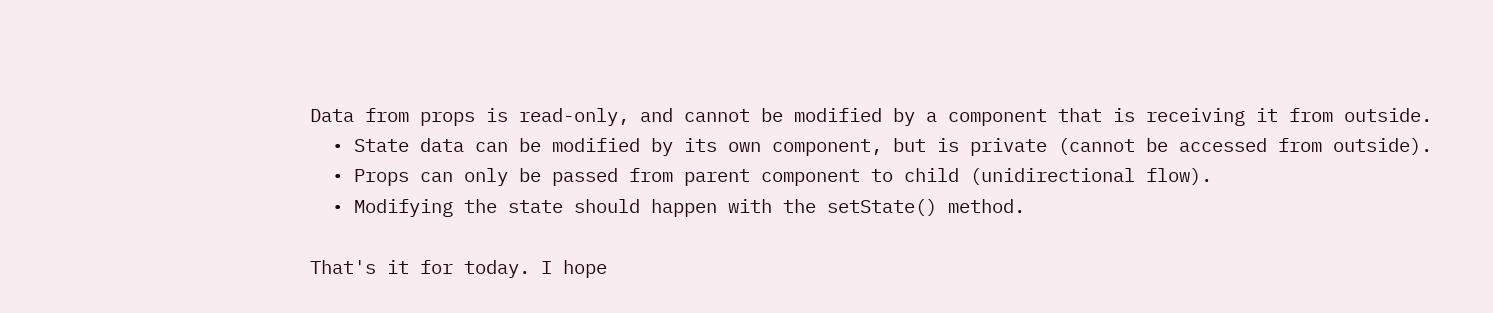Data from props is read-only, and cannot be modified by a component that is receiving it from outside.
  • State data can be modified by its own component, but is private (cannot be accessed from outside).
  • Props can only be passed from parent component to child (unidirectional flow).
  • Modifying the state should happen with the setState() method.

That's it for today. I hope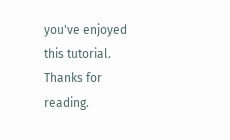you've enjoyed this tutorial. Thanks for reading.